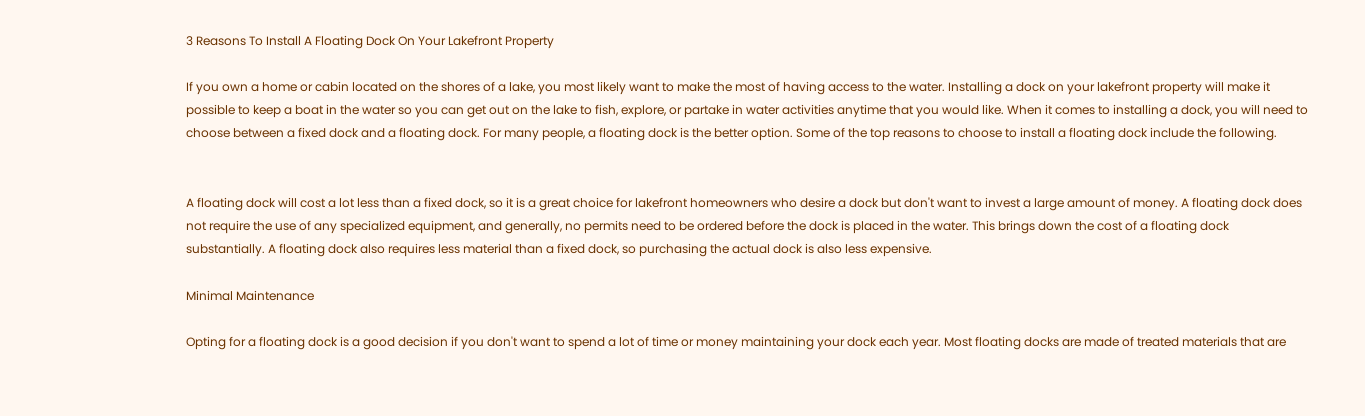3 Reasons To Install A Floating Dock On Your Lakefront Property

If you own a home or cabin located on the shores of a lake, you most likely want to make the most of having access to the water. Installing a dock on your lakefront property will make it possible to keep a boat in the water so you can get out on the lake to fish, explore, or partake in water activities anytime that you would like. When it comes to installing a dock, you will need to choose between a fixed dock and a floating dock. For many people, a floating dock is the better option. Some of the top reasons to choose to install a floating dock include the following.


A floating dock will cost a lot less than a fixed dock, so it is a great choice for lakefront homeowners who desire a dock but don't want to invest a large amount of money. A floating dock does not require the use of any specialized equipment, and generally, no permits need to be ordered before the dock is placed in the water. This brings down the cost of a floating dock substantially. A floating dock also requires less material than a fixed dock, so purchasing the actual dock is also less expensive.

Minimal Maintenance

Opting for a floating dock is a good decision if you don't want to spend a lot of time or money maintaining your dock each year. Most floating docks are made of treated materials that are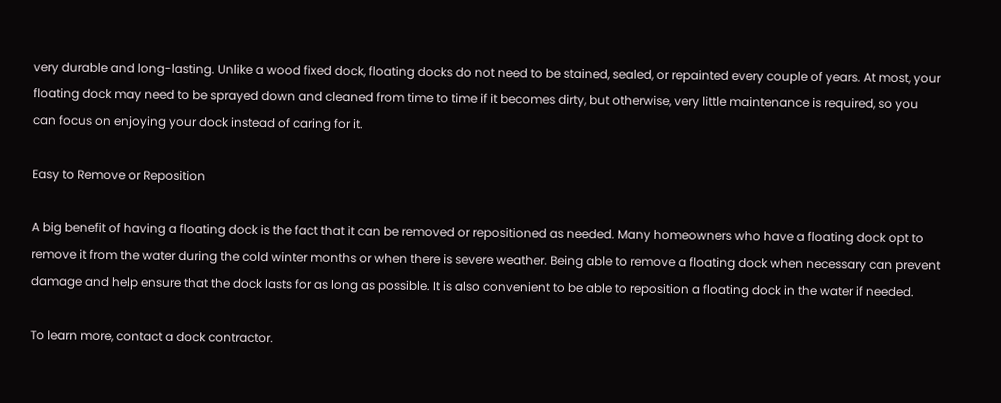very durable and long-lasting. Unlike a wood fixed dock, floating docks do not need to be stained, sealed, or repainted every couple of years. At most, your floating dock may need to be sprayed down and cleaned from time to time if it becomes dirty, but otherwise, very little maintenance is required, so you can focus on enjoying your dock instead of caring for it.

Easy to Remove or Reposition

A big benefit of having a floating dock is the fact that it can be removed or repositioned as needed. Many homeowners who have a floating dock opt to remove it from the water during the cold winter months or when there is severe weather. Being able to remove a floating dock when necessary can prevent damage and help ensure that the dock lasts for as long as possible. It is also convenient to be able to reposition a floating dock in the water if needed.

To learn more, contact a dock contractor.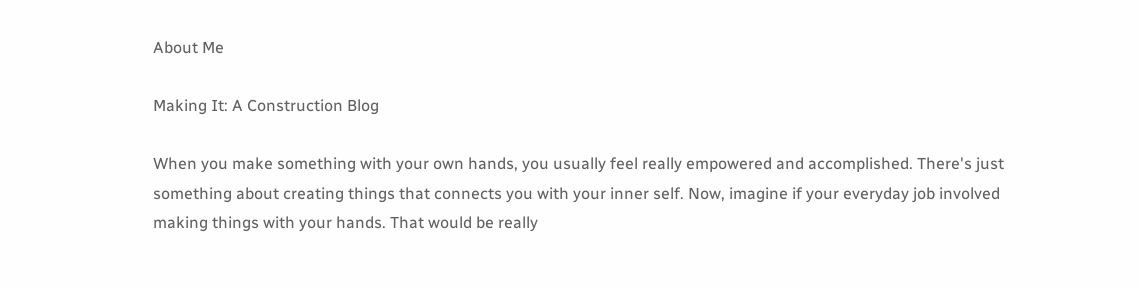About Me

Making It: A Construction Blog

When you make something with your own hands, you usually feel really empowered and accomplished. There's just something about creating things that connects you with your inner self. Now, imagine if your everyday job involved making things with your hands. That would be really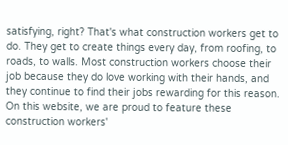satisfying, right? That's what construction workers get to do. They get to create things every day, from roofing, to roads, to walls. Most construction workers choose their job because they do love working with their hands, and they continue to find their jobs rewarding for this reason. On this website, we are proud to feature these construction workers'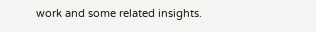work and some related insights.